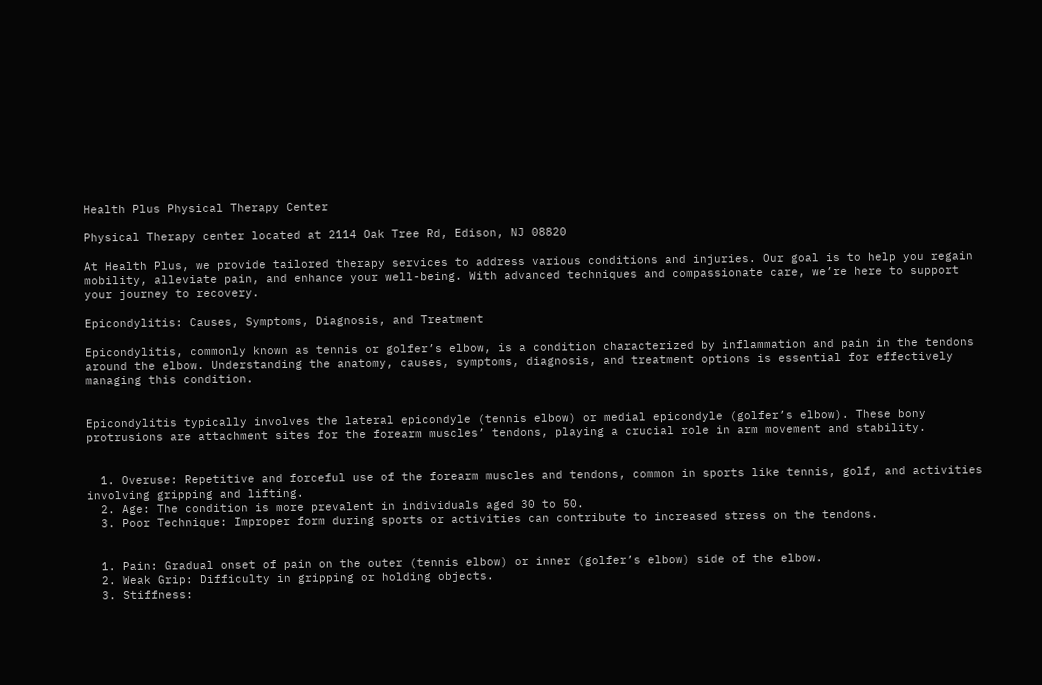Health Plus Physical Therapy Center

Physical Therapy center located at 2114 Oak Tree Rd, Edison, NJ 08820

At Health Plus, we provide tailored therapy services to address various conditions and injuries. Our goal is to help you regain mobility, alleviate pain, and enhance your well-being. With advanced techniques and compassionate care, we’re here to support your journey to recovery.

Epicondylitis: Causes, Symptoms, Diagnosis, and Treatment

Epicondylitis, commonly known as tennis or golfer’s elbow, is a condition characterized by inflammation and pain in the tendons around the elbow. Understanding the anatomy, causes, symptoms, diagnosis, and treatment options is essential for effectively managing this condition.


Epicondylitis typically involves the lateral epicondyle (tennis elbow) or medial epicondyle (golfer’s elbow). These bony protrusions are attachment sites for the forearm muscles’ tendons, playing a crucial role in arm movement and stability.


  1. Overuse: Repetitive and forceful use of the forearm muscles and tendons, common in sports like tennis, golf, and activities involving gripping and lifting.
  2. Age: The condition is more prevalent in individuals aged 30 to 50.
  3. Poor Technique: Improper form during sports or activities can contribute to increased stress on the tendons.


  1. Pain: Gradual onset of pain on the outer (tennis elbow) or inner (golfer’s elbow) side of the elbow.
  2. Weak Grip: Difficulty in gripping or holding objects.
  3. Stiffness: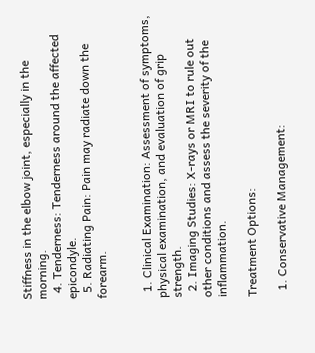Stiffness in the elbow joint, especially in the morning.
  4. Tenderness: Tenderness around the affected epicondyle.
  5. Radiating Pain: Pain may radiate down the forearm.


  1. Clinical Examination: Assessment of symptoms, physical examination, and evaluation of grip strength.
  2. Imaging Studies: X-rays or MRI to rule out other conditions and assess the severity of the inflammation.

Treatment Options:

  1. Conservative Management: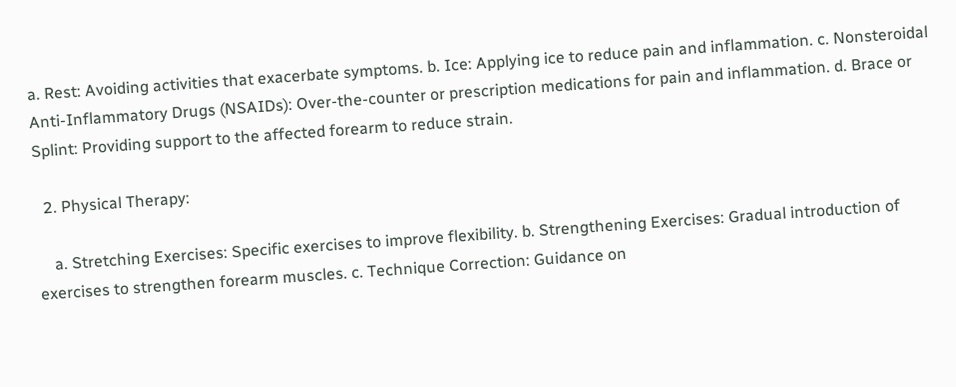a. Rest: Avoiding activities that exacerbate symptoms. b. Ice: Applying ice to reduce pain and inflammation. c. Nonsteroidal Anti-Inflammatory Drugs (NSAIDs): Over-the-counter or prescription medications for pain and inflammation. d. Brace or Splint: Providing support to the affected forearm to reduce strain.

  2. Physical Therapy:

    a. Stretching Exercises: Specific exercises to improve flexibility. b. Strengthening Exercises: Gradual introduction of exercises to strengthen forearm muscles. c. Technique Correction: Guidance on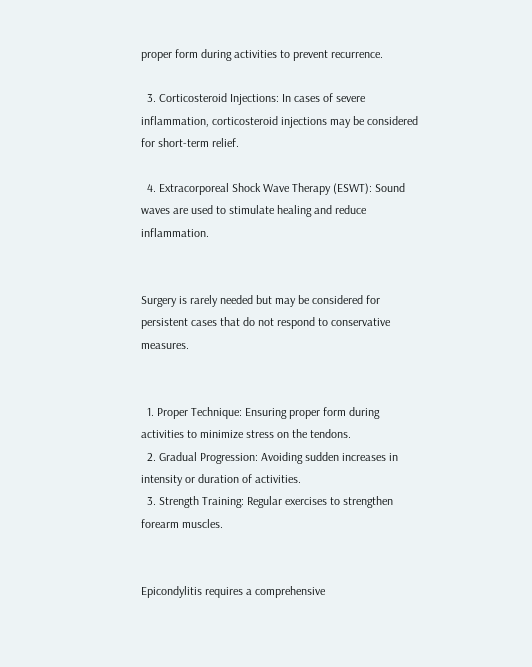proper form during activities to prevent recurrence.

  3. Corticosteroid Injections: In cases of severe inflammation, corticosteroid injections may be considered for short-term relief.

  4. Extracorporeal Shock Wave Therapy (ESWT): Sound waves are used to stimulate healing and reduce inflammation.


Surgery is rarely needed but may be considered for persistent cases that do not respond to conservative measures.


  1. Proper Technique: Ensuring proper form during activities to minimize stress on the tendons.
  2. Gradual Progression: Avoiding sudden increases in intensity or duration of activities.
  3. Strength Training: Regular exercises to strengthen forearm muscles.


Epicondylitis requires a comprehensive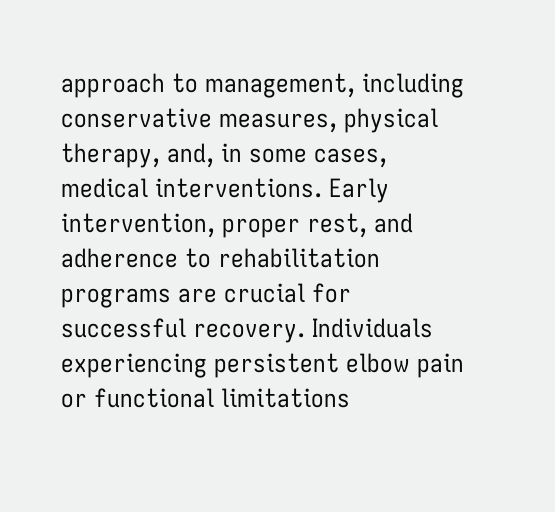approach to management, including conservative measures, physical therapy, and, in some cases, medical interventions. Early intervention, proper rest, and adherence to rehabilitation programs are crucial for successful recovery. Individuals experiencing persistent elbow pain or functional limitations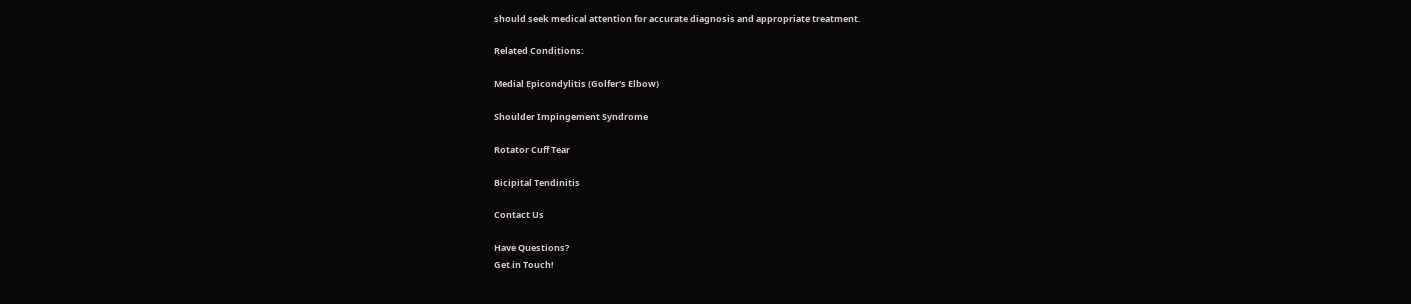should seek medical attention for accurate diagnosis and appropriate treatment.

Related Conditions:

Medial Epicondylitis (Golfer's Elbow)

Shoulder Impingement Syndrome

Rotator Cuff Tear

Bicipital Tendinitis

Contact Us

Have Questions?
Get in Touch!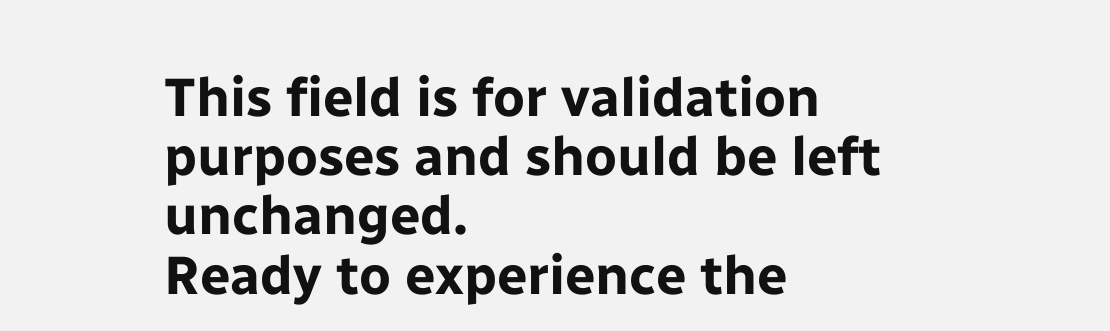This field is for validation purposes and should be left unchanged.
Ready to experience the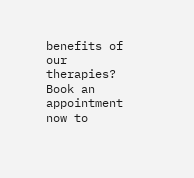benefits of our therapies?
Book an appointment now to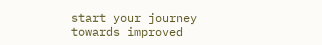start your journey towards improved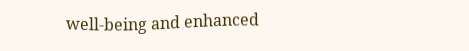well-being and enhanced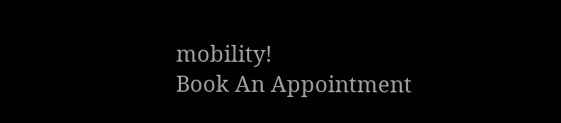mobility!
Book An Appointment